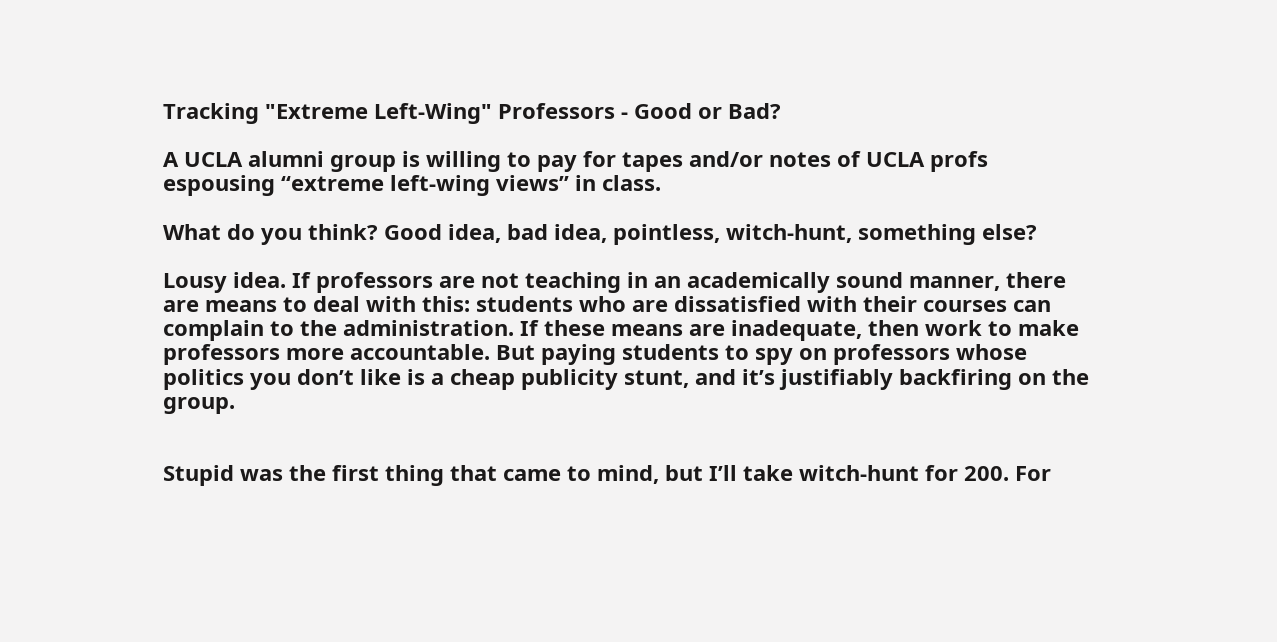Tracking "Extreme Left-Wing" Professors - Good or Bad?

A UCLA alumni group is willing to pay for tapes and/or notes of UCLA profs espousing “extreme left-wing views” in class.

What do you think? Good idea, bad idea, pointless, witch-hunt, something else?

Lousy idea. If professors are not teaching in an academically sound manner, there are means to deal with this: students who are dissatisfied with their courses can complain to the administration. If these means are inadequate, then work to make professors more accountable. But paying students to spy on professors whose politics you don’t like is a cheap publicity stunt, and it’s justifiably backfiring on the group.


Stupid was the first thing that came to mind, but I’ll take witch-hunt for 200. For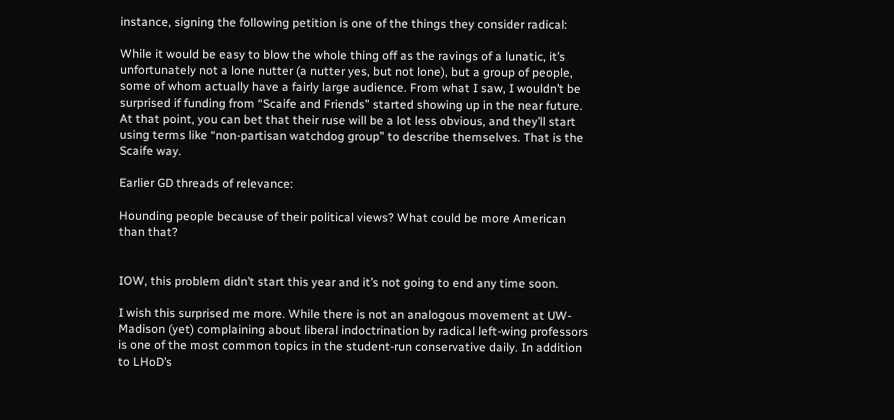instance, signing the following petition is one of the things they consider radical:

While it would be easy to blow the whole thing off as the ravings of a lunatic, it’s unfortunately not a lone nutter (a nutter yes, but not lone), but a group of people, some of whom actually have a fairly large audience. From what I saw, I wouldn’t be surprised if funding from “Scaife and Friends” started showing up in the near future. At that point, you can bet that their ruse will be a lot less obvious, and they’ll start using terms like “non-partisan watchdog group” to describe themselves. That is the Scaife way.

Earlier GD threads of relevance:

Hounding people because of their political views? What could be more American than that?


IOW, this problem didn’t start this year and it’s not going to end any time soon.

I wish this surprised me more. While there is not an analogous movement at UW-Madison (yet) complaining about liberal indoctrination by radical left-wing professors is one of the most common topics in the student-run conservative daily. In addition to LHoD’s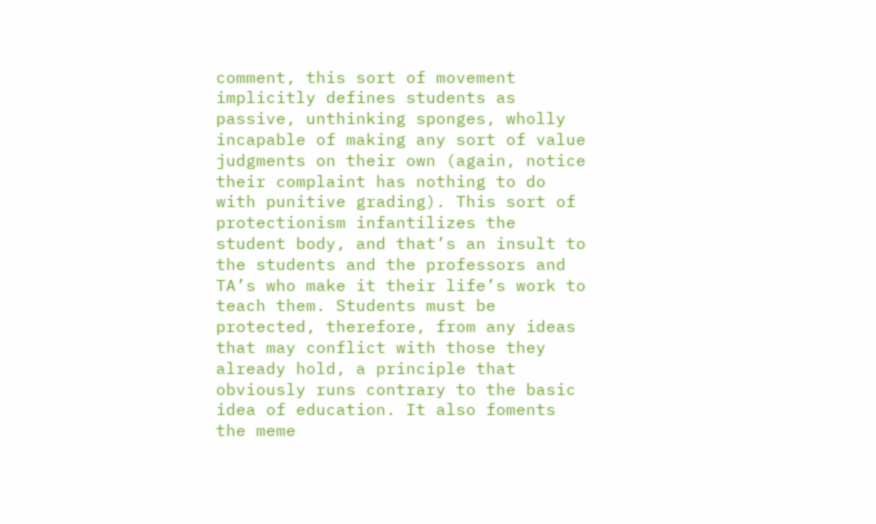comment, this sort of movement implicitly defines students as passive, unthinking sponges, wholly incapable of making any sort of value judgments on their own (again, notice their complaint has nothing to do with punitive grading). This sort of protectionism infantilizes the student body, and that’s an insult to the students and the professors and TA’s who make it their life’s work to teach them. Students must be protected, therefore, from any ideas that may conflict with those they already hold, a principle that obviously runs contrary to the basic idea of education. It also foments the meme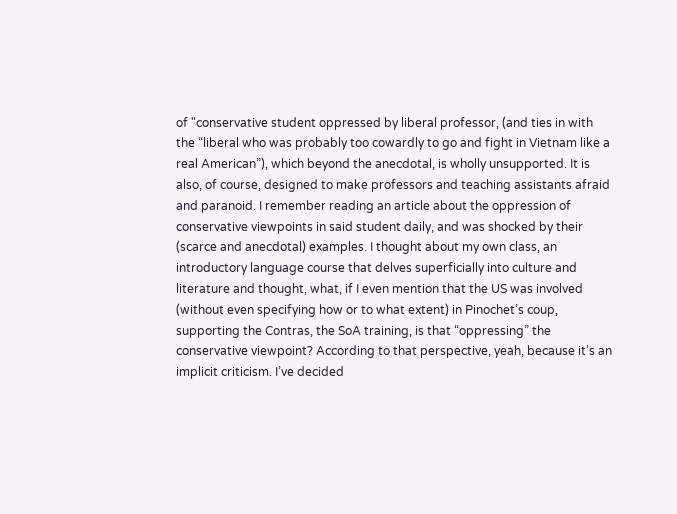of "conservative student oppressed by liberal professor, (and ties in with the “liberal who was probably too cowardly to go and fight in Vietnam like a real American”), which beyond the anecdotal, is wholly unsupported. It is also, of course, designed to make professors and teaching assistants afraid and paranoid. I remember reading an article about the oppression of conservative viewpoints in said student daily, and was shocked by their (scarce and anecdotal) examples. I thought about my own class, an introductory language course that delves superficially into culture and literature and thought, what, if I even mention that the US was involved (without even specifying how or to what extent) in Pinochet’s coup, supporting the Contras, the SoA training, is that “oppressing” the conservative viewpoint? According to that perspective, yeah, because it’s an implicit criticism. I’ve decided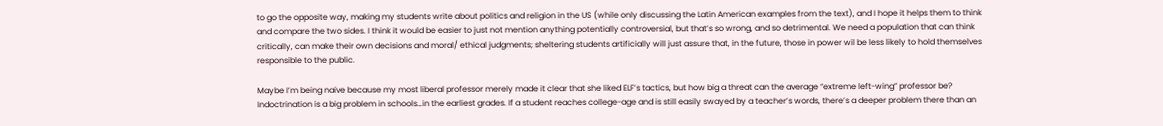to go the opposite way, making my students write about politics and religion in the US (while only discussing the Latin American examples from the text), and I hope it helps them to think and compare the two sides. I think it would be easier to just not mention anything potentially controversial, but that’s so wrong, and so detrimental. We need a population that can think critically, can make their own decisions and moral/ ethical judgments; sheltering students artificially will just assure that, in the future, those in power wil be less likely to hold themselves responsible to the public.

Maybe I’m being naive because my most liberal professor merely made it clear that she liked ELF’s tactics, but how big a threat can the average “extreme left-wing” professor be? Indoctrination is a big problem in schools…in the earliest grades. If a student reaches college-age and is still easily swayed by a teacher’s words, there’s a deeper problem there than an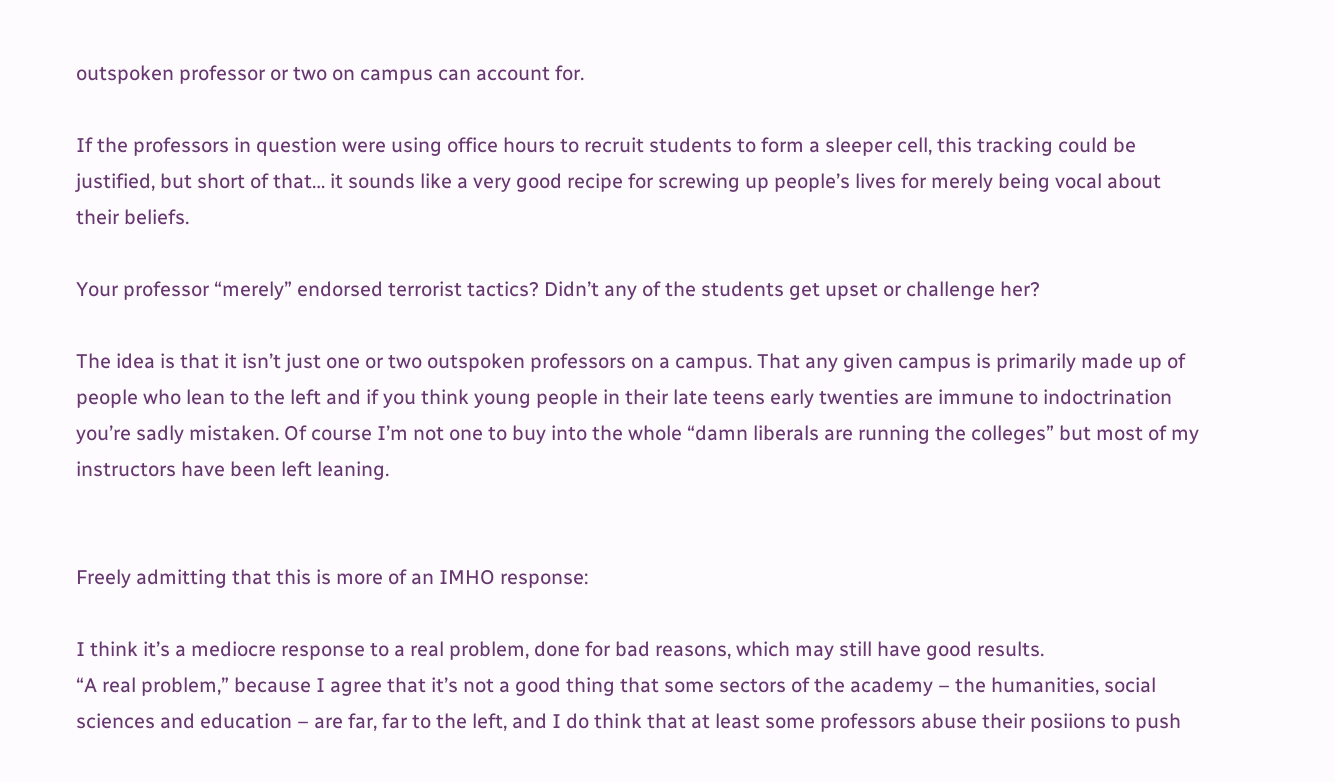outspoken professor or two on campus can account for.

If the professors in question were using office hours to recruit students to form a sleeper cell, this tracking could be justified, but short of that… it sounds like a very good recipe for screwing up people’s lives for merely being vocal about their beliefs.

Your professor “merely” endorsed terrorist tactics? Didn’t any of the students get upset or challenge her?

The idea is that it isn’t just one or two outspoken professors on a campus. That any given campus is primarily made up of people who lean to the left and if you think young people in their late teens early twenties are immune to indoctrination you’re sadly mistaken. Of course I’m not one to buy into the whole “damn liberals are running the colleges” but most of my instructors have been left leaning.


Freely admitting that this is more of an IMHO response:

I think it’s a mediocre response to a real problem, done for bad reasons, which may still have good results.
“A real problem,” because I agree that it’s not a good thing that some sectors of the academy – the humanities, social sciences and education – are far, far to the left, and I do think that at least some professors abuse their posiions to push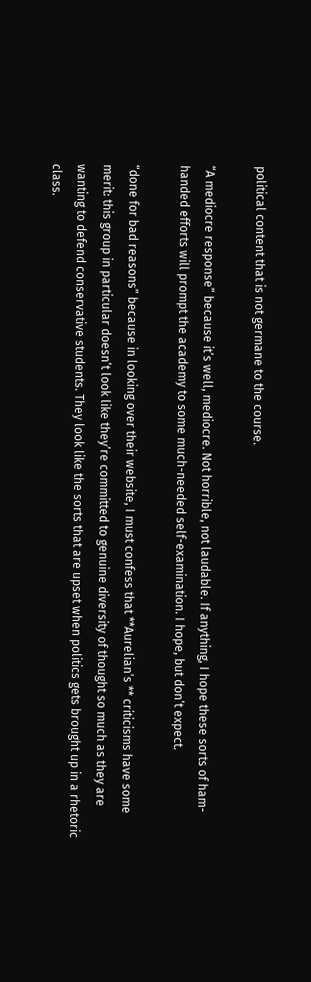political content that is not germane to the course.

“A mediocre response” because it’s well, mediocre. Not horrible, not laudable. If anything, I hope these sorts of ham-handed efforts will prompt the academy to some much-needed self-examination. I hope, but don’t expect.

“done for bad reasons” because in looking over their website, I must confess that **Aurelian’s ** criticisms have some merit: this group in particular doesn’t look like they’re committed to genuine diversity of thought so much as they are wanting to defend conservative students. They look like the sorts that are upset when politics gets brought up in a rhetoric class.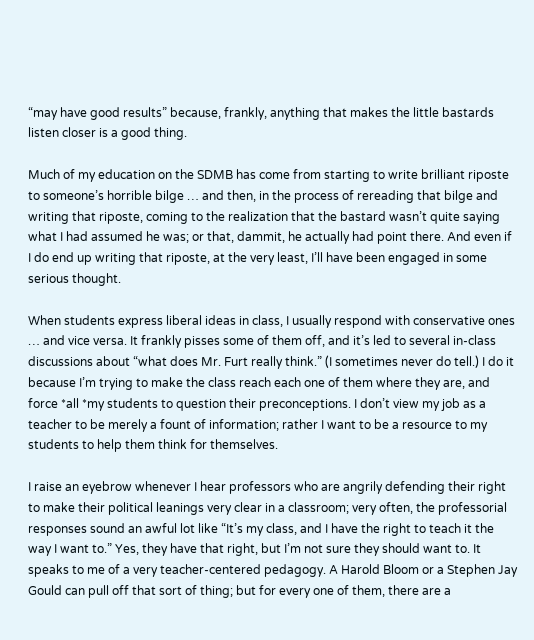“may have good results” because, frankly, anything that makes the little bastards listen closer is a good thing.

Much of my education on the SDMB has come from starting to write brilliant riposte to someone’s horrible bilge … and then, in the process of rereading that bilge and writing that riposte, coming to the realization that the bastard wasn’t quite saying what I had assumed he was; or that, dammit, he actually had point there. And even if I do end up writing that riposte, at the very least, I’ll have been engaged in some serious thought.

When students express liberal ideas in class, I usually respond with conservative ones … and vice versa. It frankly pisses some of them off, and it’s led to several in-class discussions about “what does Mr. Furt really think.” (I sometimes never do tell.) I do it because I’m trying to make the class reach each one of them where they are, and force *all *my students to question their preconceptions. I don’t view my job as a teacher to be merely a fount of information; rather I want to be a resource to my students to help them think for themselves.

I raise an eyebrow whenever I hear professors who are angrily defending their right to make their political leanings very clear in a classroom; very often, the professorial responses sound an awful lot like “It’s my class, and I have the right to teach it the way I want to.” Yes, they have that right, but I’m not sure they should want to. It speaks to me of a very teacher-centered pedagogy. A Harold Bloom or a Stephen Jay Gould can pull off that sort of thing; but for every one of them, there are a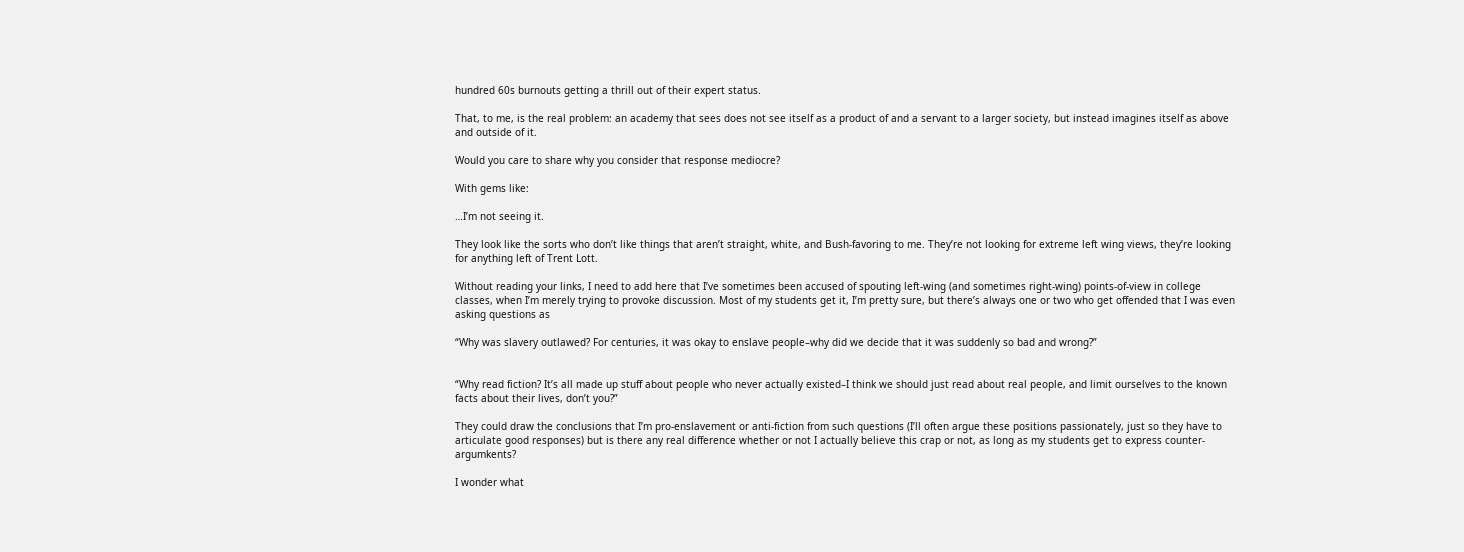hundred 60s burnouts getting a thrill out of their expert status.

That, to me, is the real problem: an academy that sees does not see itself as a product of and a servant to a larger society, but instead imagines itself as above and outside of it.

Would you care to share why you consider that response mediocre?

With gems like:

…I’m not seeing it.

They look like the sorts who don’t like things that aren’t straight, white, and Bush-favoring to me. They’re not looking for extreme left wing views, they’re looking for anything left of Trent Lott.

Without reading your links, I need to add here that I’ve sometimes been accused of spouting left-wing (and sometimes right-wing) points-of-view in college classes, when I’m merely trying to provoke discussion. Most of my students get it, I’m pretty sure, but there’s always one or two who get offended that I was even asking questions as

“Why was slavery outlawed? For centuries, it was okay to enslave people–why did we decide that it was suddenly so bad and wrong?”


“Why read fiction? It’s all made up stuff about people who never actually existed–I think we should just read about real people, and limit ourselves to the known facts about their lives, don’t you?”

They could draw the conclusions that I’m pro-enslavement or anti-fiction from such questions (I’ll often argue these positions passionately, just so they have to articulate good responses) but is there any real difference whether or not I actually believe this crap or not, as long as my students get to express counter-argumkents?

I wonder what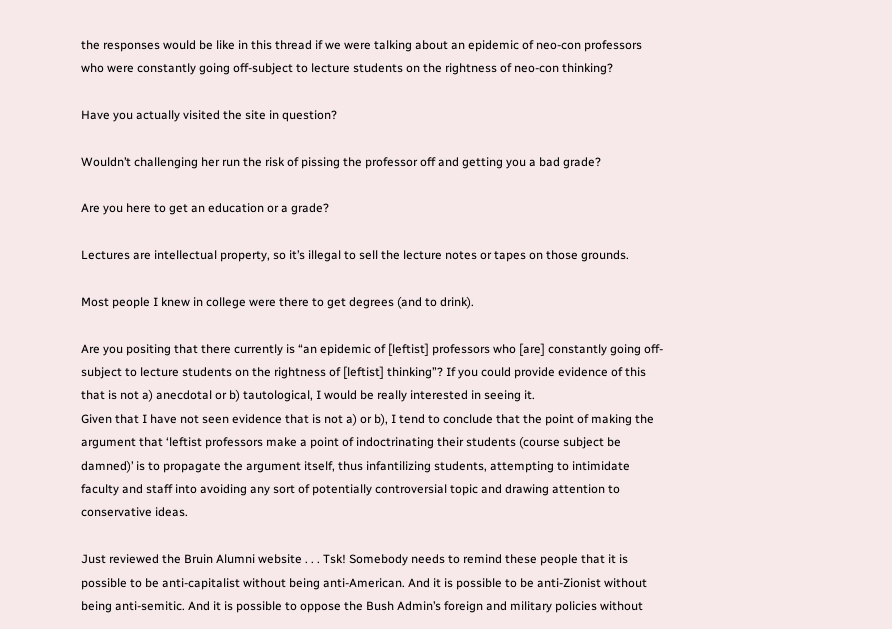the responses would be like in this thread if we were talking about an epidemic of neo-con professors who were constantly going off-subject to lecture students on the rightness of neo-con thinking?

Have you actually visited the site in question?

Wouldn’t challenging her run the risk of pissing the professor off and getting you a bad grade?

Are you here to get an education or a grade?

Lectures are intellectual property, so it’s illegal to sell the lecture notes or tapes on those grounds.

Most people I knew in college were there to get degrees (and to drink).

Are you positing that there currently is “an epidemic of [leftist] professors who [are] constantly going off-subject to lecture students on the rightness of [leftist] thinking”? If you could provide evidence of this that is not a) anecdotal or b) tautological, I would be really interested in seeing it.
Given that I have not seen evidence that is not a) or b), I tend to conclude that the point of making the argument that ‘leftist professors make a point of indoctrinating their students (course subject be damned)’ is to propagate the argument itself, thus infantilizing students, attempting to intimidate faculty and staff into avoiding any sort of potentially controversial topic and drawing attention to conservative ideas.

Just reviewed the Bruin Alumni website . . . Tsk! Somebody needs to remind these people that it is possible to be anti-capitalist without being anti-American. And it is possible to be anti-Zionist without being anti-semitic. And it is possible to oppose the Bush Admin’s foreign and military policies without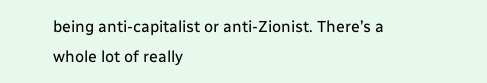being anti-capitalist or anti-Zionist. There’s a whole lot of really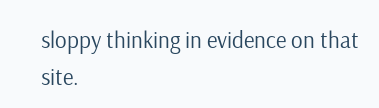sloppy thinking in evidence on that site.